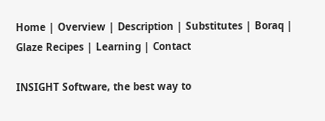Home | Overview | Description | Substitutes | Boraq | Glaze Recipes | Learning | Contact

INSIGHT Software, the best way to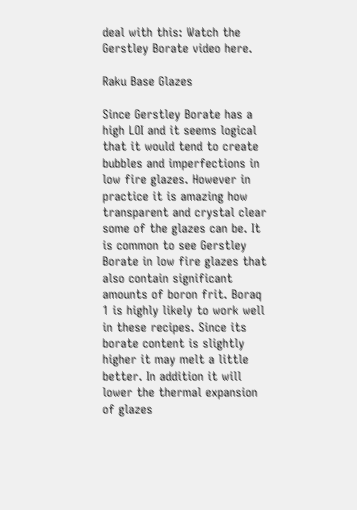deal with this: Watch the Gerstley Borate video here.

Raku Base Glazes

Since Gerstley Borate has a high LOI and it seems logical that it would tend to create bubbles and imperfections in low fire glazes. However in practice it is amazing how transparent and crystal clear some of the glazes can be. It is common to see Gerstley Borate in low fire glazes that also contain significant amounts of boron frit. Boraq 1 is highly likely to work well in these recipes. Since its borate content is slightly higher it may melt a little better. In addition it will lower the thermal expansion of glazes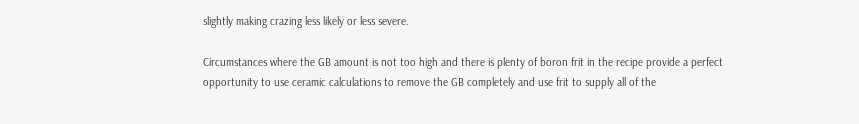slightly making crazing less likely or less severe.

Circumstances where the GB amount is not too high and there is plenty of boron frit in the recipe provide a perfect opportunity to use ceramic calculations to remove the GB completely and use frit to supply all of the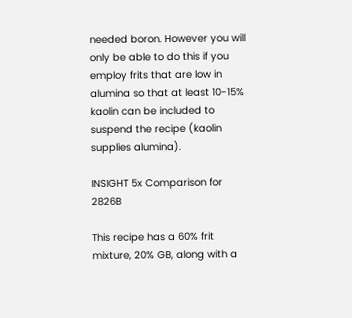needed boron. However you will only be able to do this if you employ frits that are low in alumina so that at least 10-15% kaolin can be included to suspend the recipe (kaolin supplies alumina).

INSIGHT 5x Comparison for 2826B

This recipe has a 60% frit mixture, 20% GB, along with a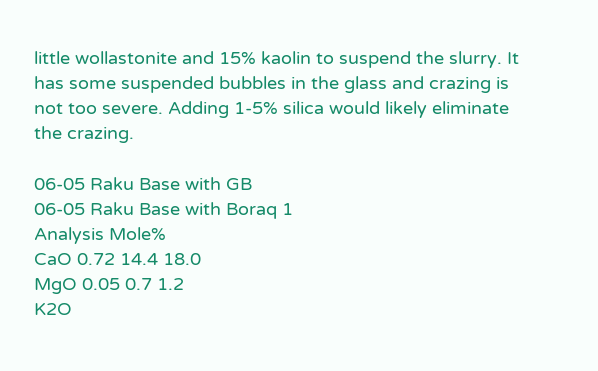little wollastonite and 15% kaolin to suspend the slurry. It has some suspended bubbles in the glass and crazing is not too severe. Adding 1-5% silica would likely eliminate the crazing.

06-05 Raku Base with GB
06-05 Raku Base with Boraq 1
Analysis Mole%
CaO 0.72 14.4 18.0
MgO 0.05 0.7 1.2
K2O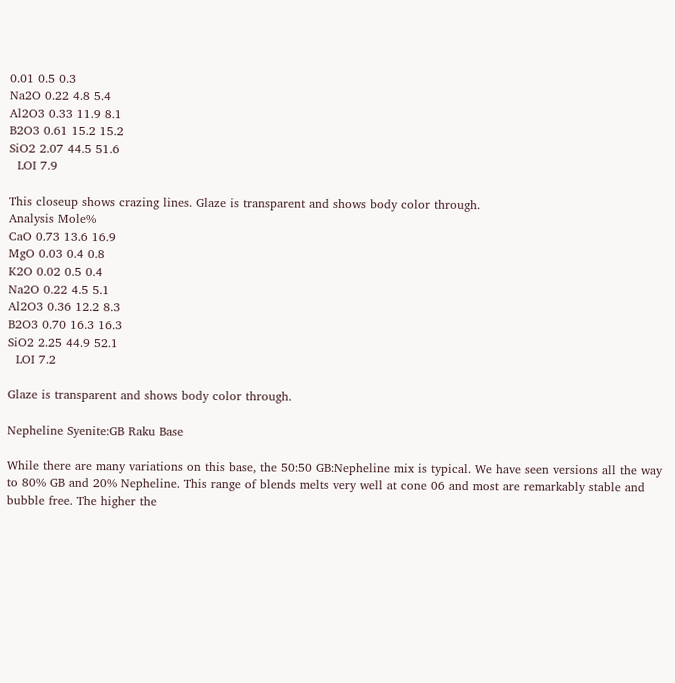0.01 0.5 0.3
Na2O 0.22 4.8 5.4
Al2O3 0.33 11.9 8.1
B2O3 0.61 15.2 15.2
SiO2 2.07 44.5 51.6
  LOI 7.9

This closeup shows crazing lines. Glaze is transparent and shows body color through.
Analysis Mole%
CaO 0.73 13.6 16.9
MgO 0.03 0.4 0.8
K2O 0.02 0.5 0.4
Na2O 0.22 4.5 5.1
Al2O3 0.36 12.2 8.3
B2O3 0.70 16.3 16.3
SiO2 2.25 44.9 52.1
  LOI 7.2

Glaze is transparent and shows body color through.

Nepheline Syenite:GB Raku Base

While there are many variations on this base, the 50:50 GB:Nepheline mix is typical. We have seen versions all the way to 80% GB and 20% Nepheline. This range of blends melts very well at cone 06 and most are remarkably stable and bubble free. The higher the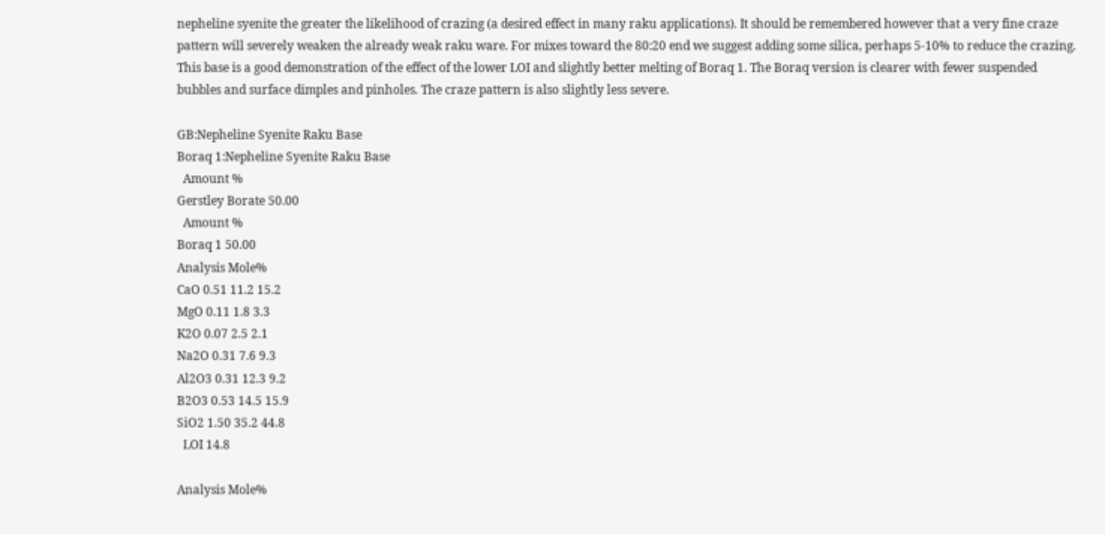nepheline syenite the greater the likelihood of crazing (a desired effect in many raku applications). It should be remembered however that a very fine craze pattern will severely weaken the already weak raku ware. For mixes toward the 80:20 end we suggest adding some silica, perhaps 5-10% to reduce the crazing. This base is a good demonstration of the effect of the lower LOI and slightly better melting of Boraq 1. The Boraq version is clearer with fewer suspended bubbles and surface dimples and pinholes. The craze pattern is also slightly less severe.

GB:Nepheline Syenite Raku Base
Boraq 1:Nepheline Syenite Raku Base
  Amount %
Gerstley Borate 50.00
  Amount %
Boraq 1 50.00
Analysis Mole%
CaO 0.51 11.2 15.2
MgO 0.11 1.8 3.3
K2O 0.07 2.5 2.1
Na2O 0.31 7.6 9.3
Al2O3 0.31 12.3 9.2
B2O3 0.53 14.5 15.9
SiO2 1.50 35.2 44.8
  LOI 14.8

Analysis Mole%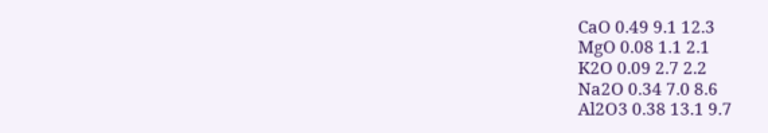CaO 0.49 9.1 12.3
MgO 0.08 1.1 2.1
K2O 0.09 2.7 2.2
Na2O 0.34 7.0 8.6
Al2O3 0.38 13.1 9.7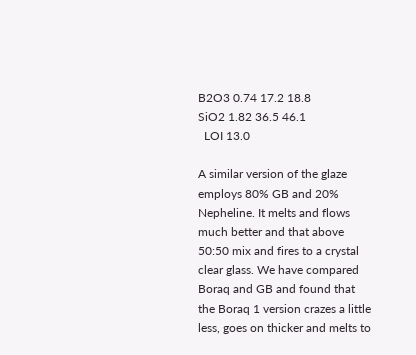B2O3 0.74 17.2 18.8
SiO2 1.82 36.5 46.1
  LOI 13.0

A similar version of the glaze employs 80% GB and 20% Nepheline. It melts and flows much better and that above 50:50 mix and fires to a crystal clear glass. We have compared Boraq and GB and found that the Boraq 1 version crazes a little less, goes on thicker and melts to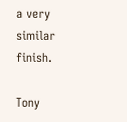a very similar finish.

Tony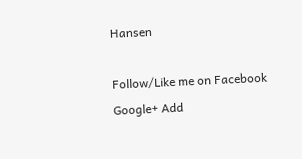Hansen

Follow/Like me on Facebook
Google+ Add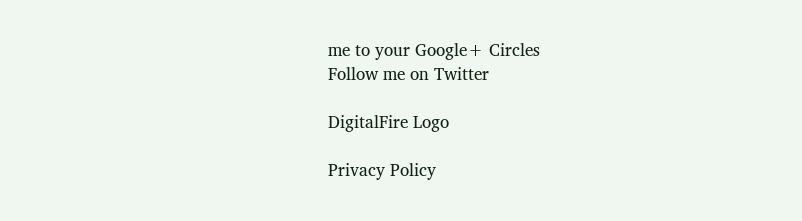me to your Google+ Circles
Follow me on Twitter

DigitalFire Logo

Privacy Policy